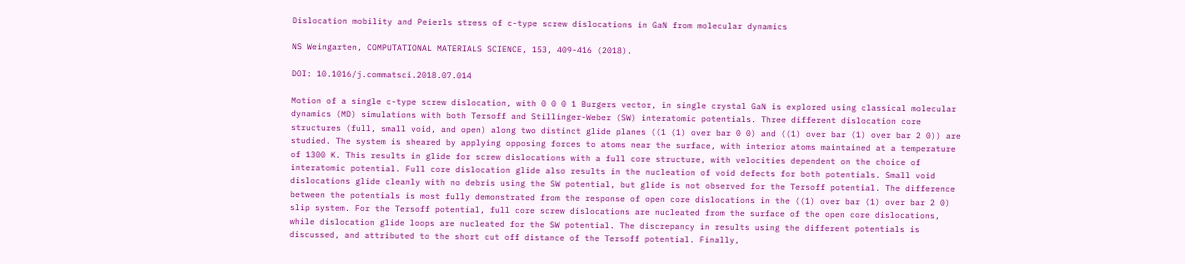Dislocation mobility and Peierls stress of c-type screw dislocations in GaN from molecular dynamics

NS Weingarten, COMPUTATIONAL MATERIALS SCIENCE, 153, 409-416 (2018).

DOI: 10.1016/j.commatsci.2018.07.014

Motion of a single c-type screw dislocation, with 0 0 0 1 Burgers vector, in single crystal GaN is explored using classical molecular dynamics (MD) simulations with both Tersoff and Stillinger-Weber (SW) interatomic potentials. Three different dislocation core structures (full, small void, and open) along two distinct glide planes ((1 (1) over bar 0 0) and ((1) over bar (1) over bar 2 0)) are studied. The system is sheared by applying opposing forces to atoms near the surface, with interior atoms maintained at a temperature of 1300 K. This results in glide for screw dislocations with a full core structure, with velocities dependent on the choice of interatomic potential. Full core dislocation glide also results in the nucleation of void defects for both potentials. Small void dislocations glide cleanly with no debris using the SW potential, but glide is not observed for the Tersoff potential. The difference between the potentials is most fully demonstrated from the response of open core dislocations in the ((1) over bar (1) over bar 2 0) slip system. For the Tersoff potential, full core screw dislocations are nucleated from the surface of the open core dislocations, while dislocation glide loops are nucleated for the SW potential. The discrepancy in results using the different potentials is discussed, and attributed to the short cut off distance of the Tersoff potential. Finally,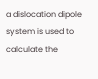a dislocation dipole system is used to calculate the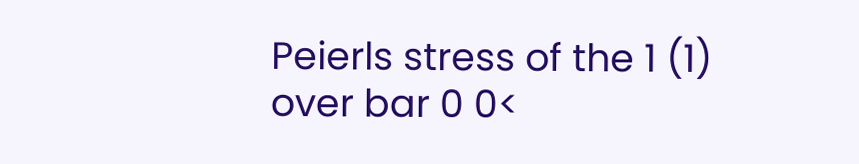Peierls stress of the 1 (1) over bar 0 0<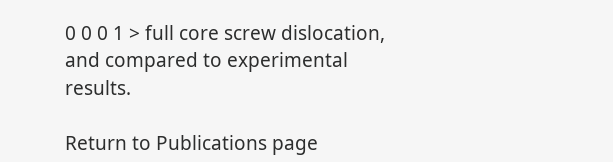0 0 0 1 > full core screw dislocation, and compared to experimental results.

Return to Publications page